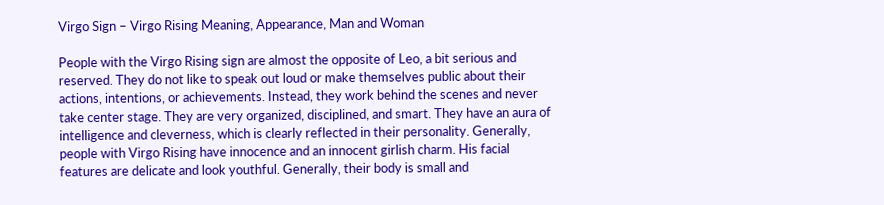Virgo Sign – Virgo Rising Meaning, Appearance, Man and Woman

People with the Virgo Rising sign are almost the opposite of Leo, a bit serious and reserved. They do not like to speak out loud or make themselves public about their actions, intentions, or achievements. Instead, they work behind the scenes and never take center stage. They are very organized, disciplined, and smart. They have an aura of intelligence and cleverness, which is clearly reflected in their personality. Generally, people with Virgo Rising have innocence and an innocent girlish charm. His facial features are delicate and look youthful. Generally, their body is small and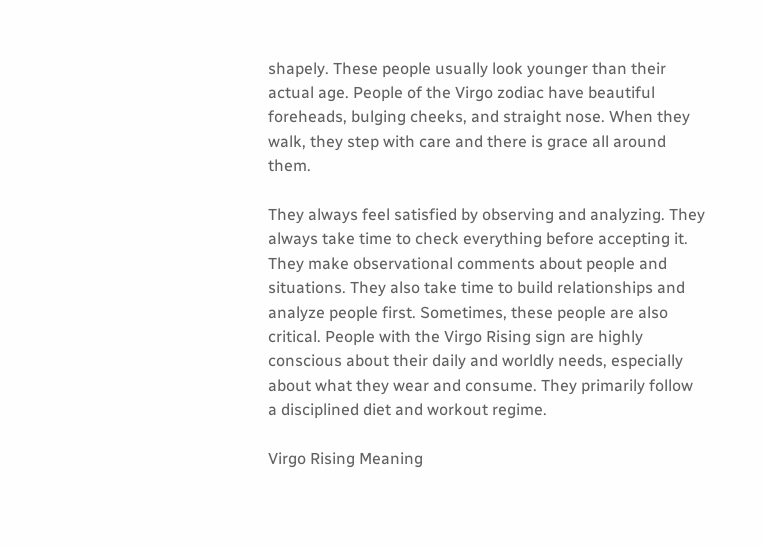shapely. These people usually look younger than their actual age. People of the Virgo zodiac have beautiful foreheads, bulging cheeks, and straight nose. When they walk, they step with care and there is grace all around them.

They always feel satisfied by observing and analyzing. They always take time to check everything before accepting it. They make observational comments about people and situations. They also take time to build relationships and analyze people first. Sometimes, these people are also critical. People with the Virgo Rising sign are highly conscious about their daily and worldly needs, especially about what they wear and consume. They primarily follow a disciplined diet and workout regime.

Virgo Rising Meaning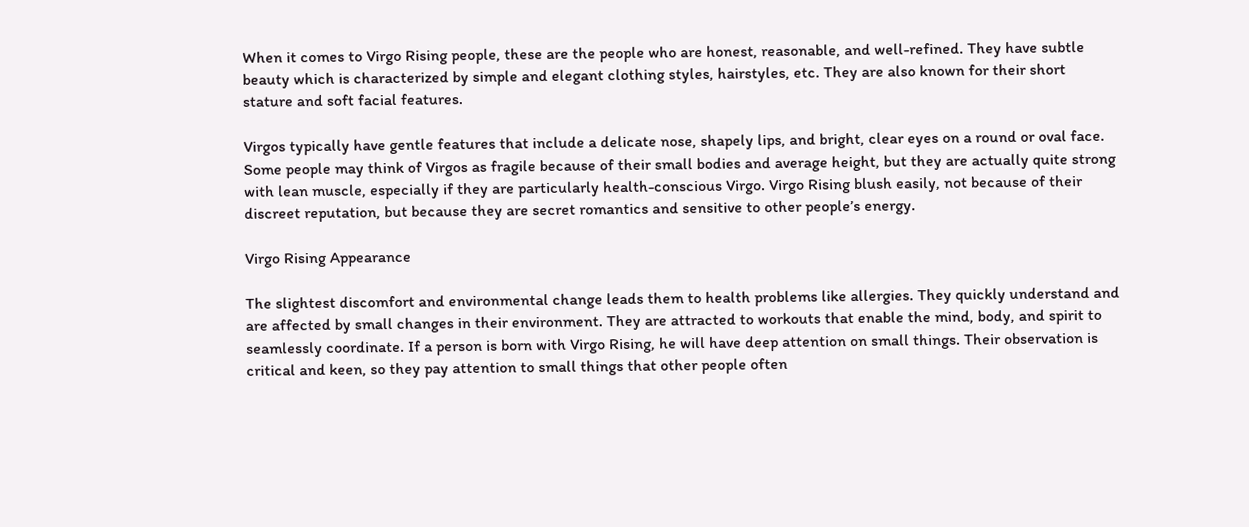When it comes to Virgo Rising people, these are the people who are honest, reasonable, and well-refined. They have subtle beauty which is characterized by simple and elegant clothing styles, hairstyles, etc. They are also known for their short stature and soft facial features.

Virgos typically have gentle features that include a delicate nose, shapely lips, and bright, clear eyes on a round or oval face. Some people may think of Virgos as fragile because of their small bodies and average height, but they are actually quite strong with lean muscle, especially if they are particularly health-conscious Virgo. Virgo Rising blush easily, not because of their discreet reputation, but because they are secret romantics and sensitive to other people’s energy.

Virgo Rising Appearance

The slightest discomfort and environmental change leads them to health problems like allergies. They quickly understand and are affected by small changes in their environment. They are attracted to workouts that enable the mind, body, and spirit to seamlessly coordinate. If a person is born with Virgo Rising, he will have deep attention on small things. Their observation is critical and keen, so they pay attention to small things that other people often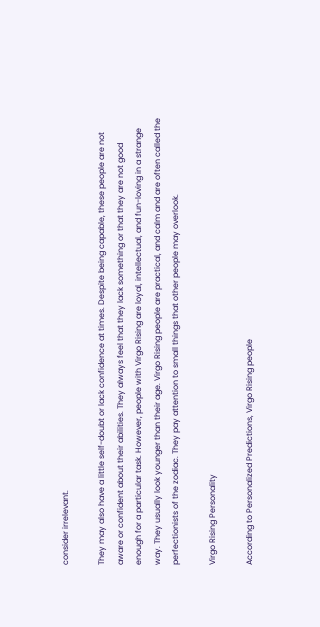consider irrelevant.

They may also have a little self-doubt or lack confidence at times. Despite being capable, these people are not aware or confident about their abilities. They always feel that they lack something or that they are not good enough for a particular task. However, people with Virgo Rising are loyal, intellectual, and fun-loving in a strange way. They usually look younger than their age. Virgo Rising people are practical, and calm and are often called the perfectionists of the zodiac. They pay attention to small things that other people may overlook.

Virgo Rising Personality

According to Personalized Predictions, Virgo Rising people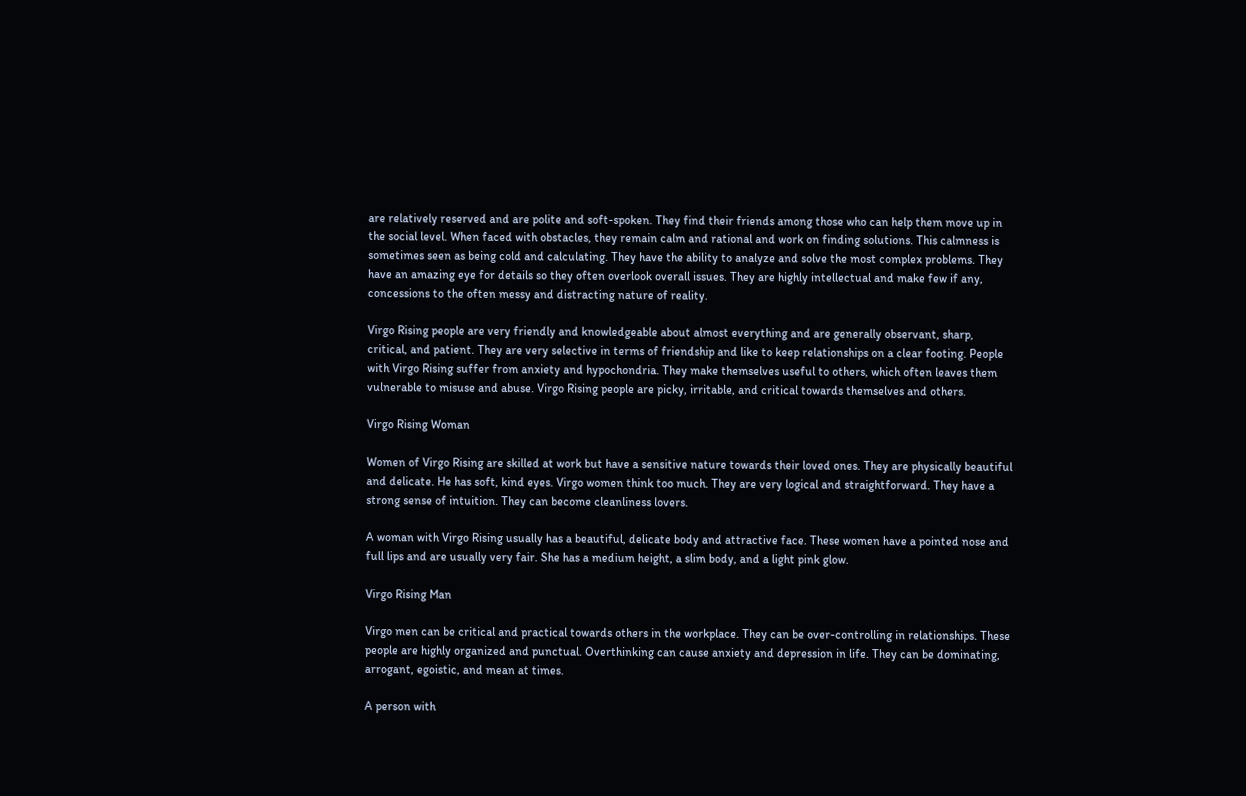are relatively reserved and are polite and soft-spoken. They find their friends among those who can help them move up in the social level. When faced with obstacles, they remain calm and rational and work on finding solutions. This calmness is sometimes seen as being cold and calculating. They have the ability to analyze and solve the most complex problems. They have an amazing eye for details so they often overlook overall issues. They are highly intellectual and make few if any, concessions to the often messy and distracting nature of reality.

Virgo Rising people are very friendly and knowledgeable about almost everything and are generally observant, sharp, critical, and patient. They are very selective in terms of friendship and like to keep relationships on a clear footing. People with Virgo Rising suffer from anxiety and hypochondria. They make themselves useful to others, which often leaves them vulnerable to misuse and abuse. Virgo Rising people are picky, irritable, and critical towards themselves and others.

Virgo Rising Woman

Women of Virgo Rising are skilled at work but have a sensitive nature towards their loved ones. They are physically beautiful and delicate. He has soft, kind eyes. Virgo women think too much. They are very logical and straightforward. They have a strong sense of intuition. They can become cleanliness lovers.

A woman with Virgo Rising usually has a beautiful, delicate body and attractive face. These women have a pointed nose and full lips and are usually very fair. She has a medium height, a slim body, and a light pink glow.

Virgo Rising Man

Virgo men can be critical and practical towards others in the workplace. They can be over-controlling in relationships. These people are highly organized and punctual. Overthinking can cause anxiety and depression in life. They can be dominating, arrogant, egoistic, and mean at times.

A person with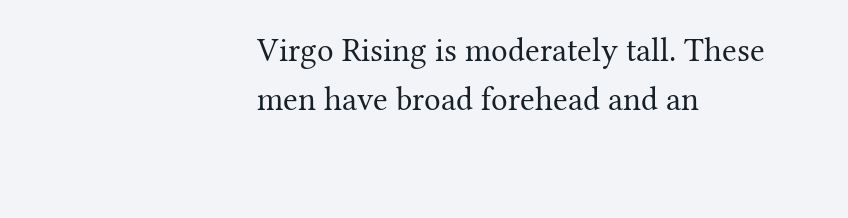Virgo Rising is moderately tall. These men have broad forehead and an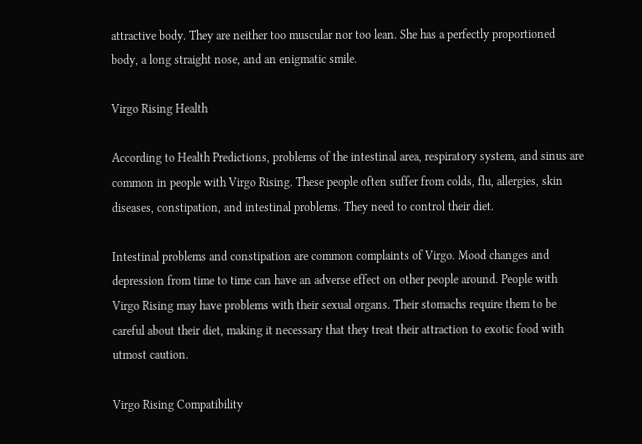attractive body. They are neither too muscular nor too lean. She has a perfectly proportioned body, a long straight nose, and an enigmatic smile.

Virgo Rising Health

According to Health Predictions, problems of the intestinal area, respiratory system, and sinus are common in people with Virgo Rising. These people often suffer from colds, flu, allergies, skin diseases, constipation, and intestinal problems. They need to control their diet.

Intestinal problems and constipation are common complaints of Virgo. Mood changes and depression from time to time can have an adverse effect on other people around. People with Virgo Rising may have problems with their sexual organs. Their stomachs require them to be careful about their diet, making it necessary that they treat their attraction to exotic food with utmost caution.

Virgo Rising Compatibility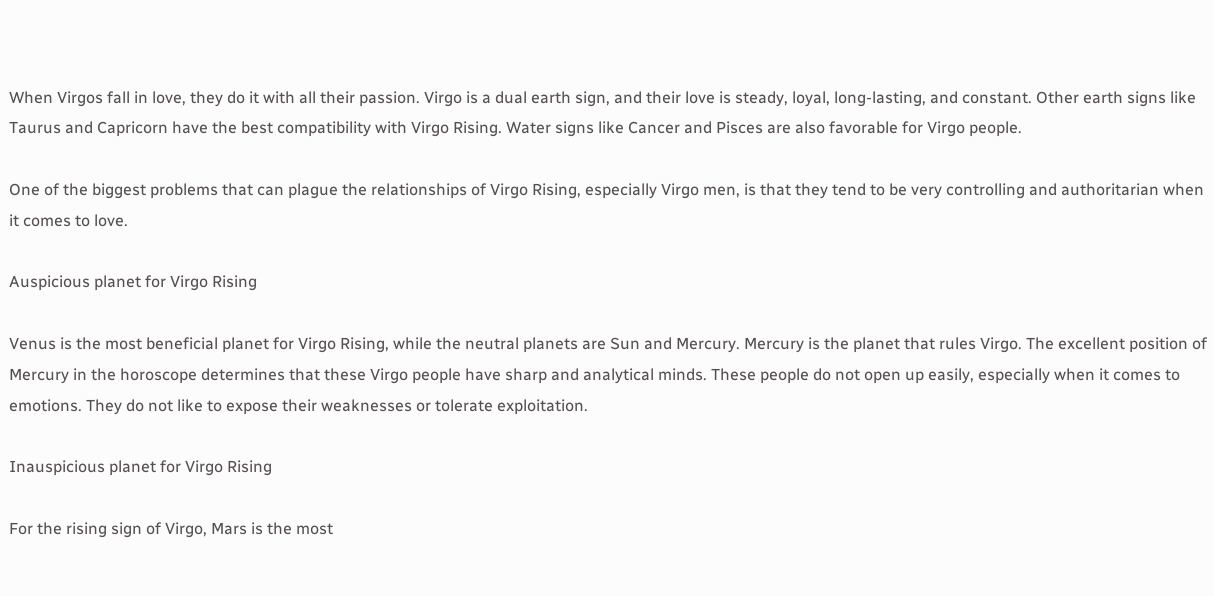When Virgos fall in love, they do it with all their passion. Virgo is a dual earth sign, and their love is steady, loyal, long-lasting, and constant. Other earth signs like Taurus and Capricorn have the best compatibility with Virgo Rising. Water signs like Cancer and Pisces are also favorable for Virgo people.

One of the biggest problems that can plague the relationships of Virgo Rising, especially Virgo men, is that they tend to be very controlling and authoritarian when it comes to love.

Auspicious planet for Virgo Rising

Venus is the most beneficial planet for Virgo Rising, while the neutral planets are Sun and Mercury. Mercury is the planet that rules Virgo. The excellent position of Mercury in the horoscope determines that these Virgo people have sharp and analytical minds. These people do not open up easily, especially when it comes to emotions. They do not like to expose their weaknesses or tolerate exploitation.

Inauspicious planet for Virgo Rising

For the rising sign of Virgo, Mars is the most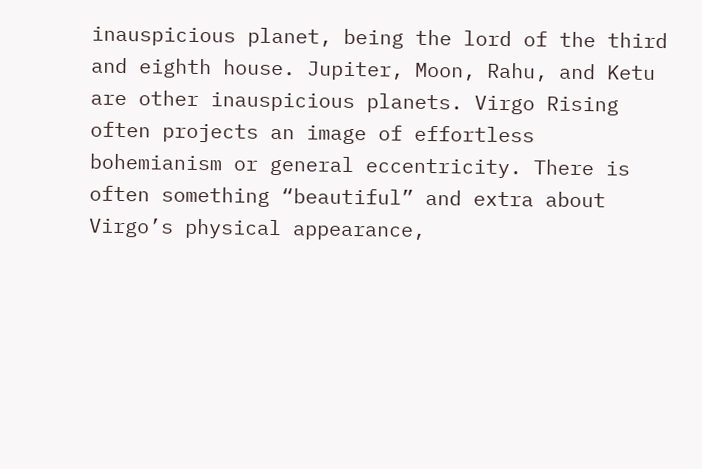inauspicious planet, being the lord of the third and eighth house. Jupiter, Moon, Rahu, and Ketu are other inauspicious planets. Virgo Rising often projects an image of effortless bohemianism or general eccentricity. There is often something “beautiful” and extra about Virgo’s physical appearance,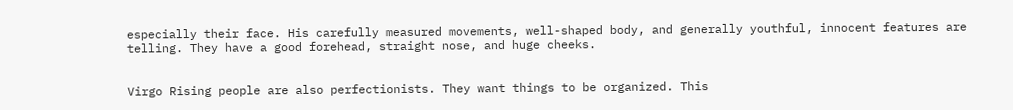especially their face. His carefully measured movements, well-shaped body, and generally youthful, innocent features are telling. They have a good forehead, straight nose, and huge cheeks.


Virgo Rising people are also perfectionists. They want things to be organized. This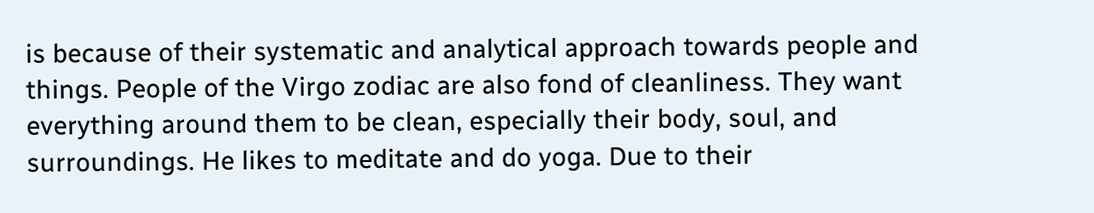is because of their systematic and analytical approach towards people and things. People of the Virgo zodiac are also fond of cleanliness. They want everything around them to be clean, especially their body, soul, and surroundings. He likes to meditate and do yoga. Due to their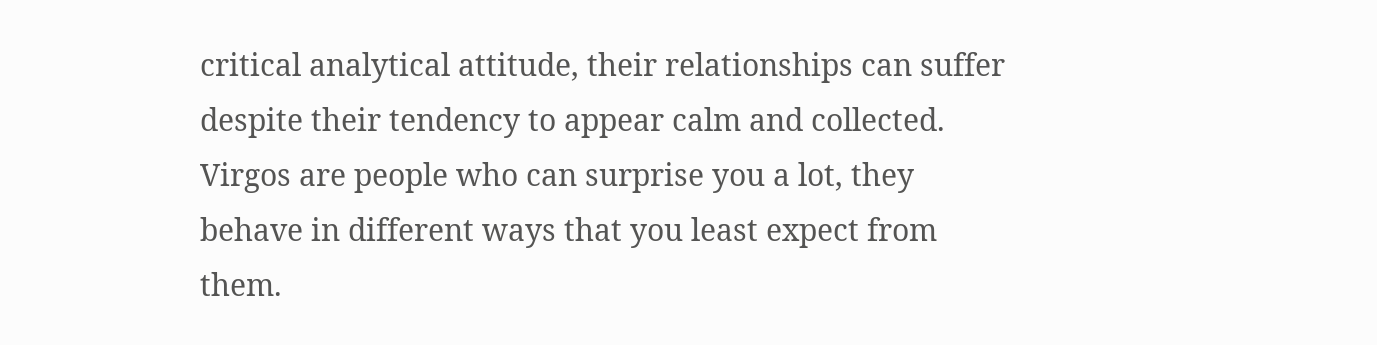critical analytical attitude, their relationships can suffer despite their tendency to appear calm and collected. Virgos are people who can surprise you a lot, they behave in different ways that you least expect from them.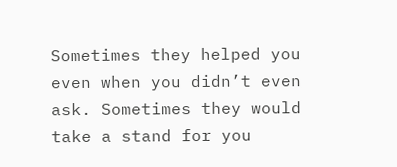Sometimes they helped you even when you didn’t even ask. Sometimes they would take a stand for you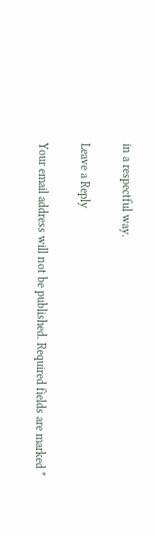in a respectful way.

Leave a Reply

Your email address will not be published. Required fields are marked *